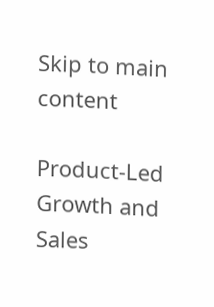Skip to main content

Product-Led Growth and Sales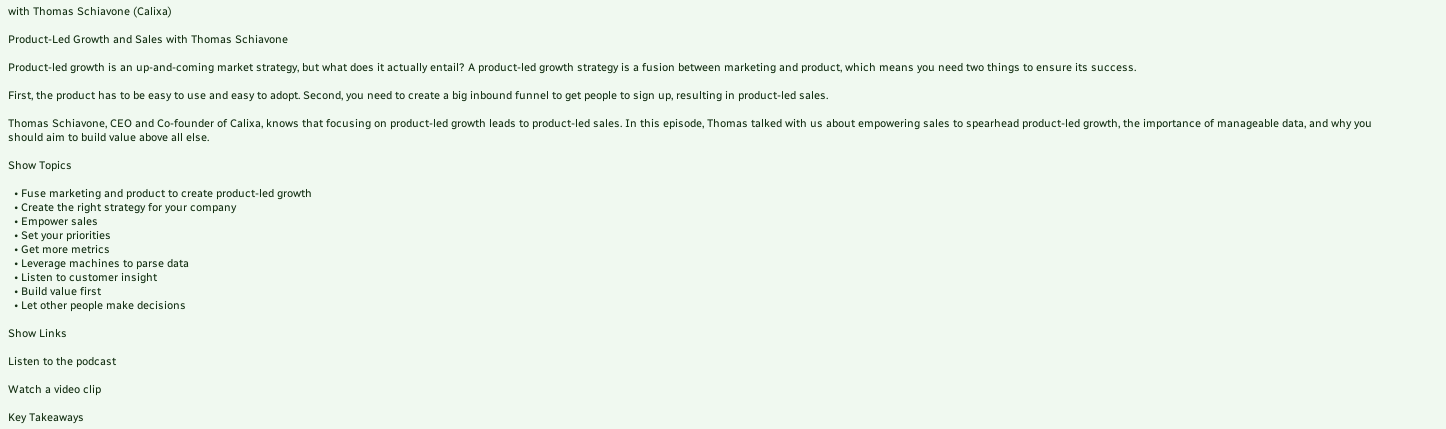with Thomas Schiavone (Calixa)

Product-Led Growth and Sales with Thomas Schiavone

Product-led growth is an up-and-coming market strategy, but what does it actually entail? A product-led growth strategy is a fusion between marketing and product, which means you need two things to ensure its success.

First, the product has to be easy to use and easy to adopt. Second, you need to create a big inbound funnel to get people to sign up, resulting in product-led sales.

Thomas Schiavone, CEO and Co-founder of Calixa, knows that focusing on product-led growth leads to product-led sales. In this episode, Thomas talked with us about empowering sales to spearhead product-led growth, the importance of manageable data, and why you should aim to build value above all else.

Show Topics

  • Fuse marketing and product to create product-led growth
  • Create the right strategy for your company
  • Empower sales
  • Set your priorities
  • Get more metrics
  • Leverage machines to parse data
  • Listen to customer insight
  • Build value first
  • Let other people make decisions

Show Links

Listen to the podcast

Watch a video clip

Key Takeaways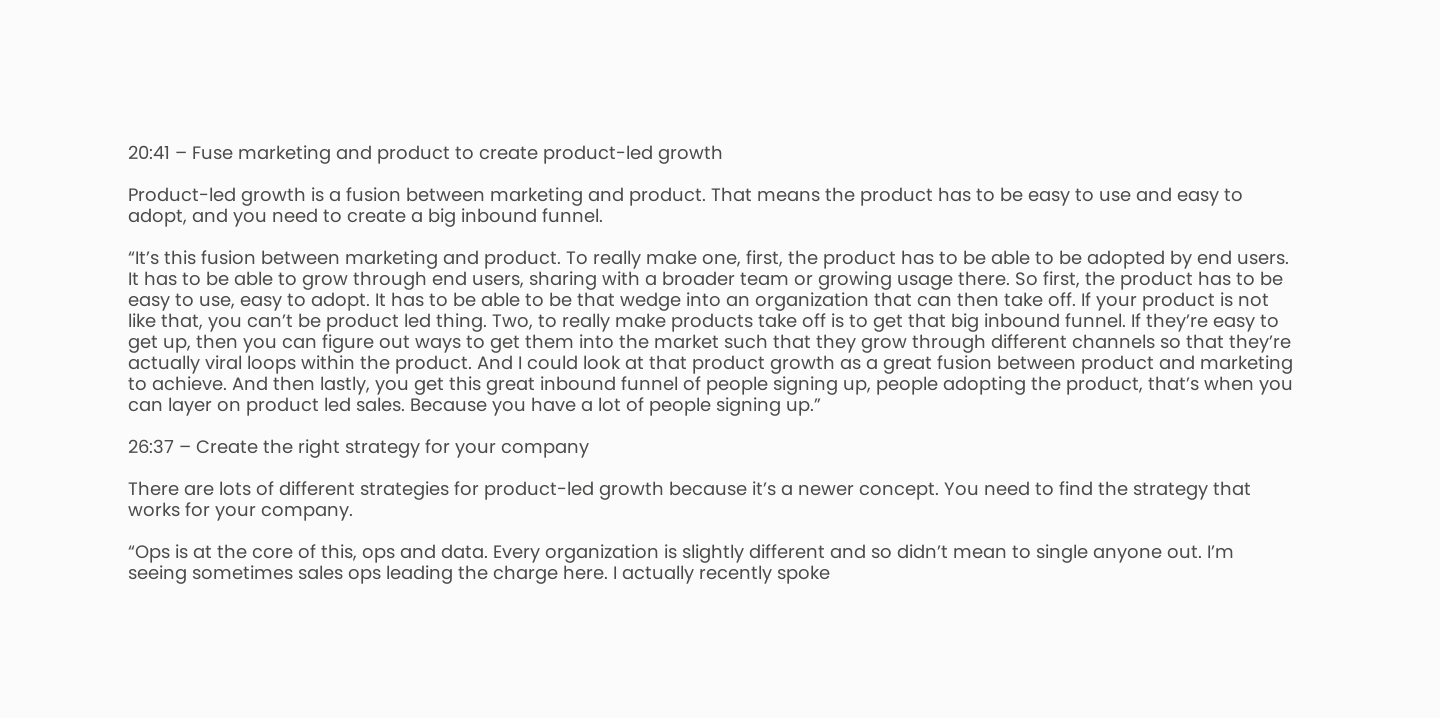20:41 – Fuse marketing and product to create product-led growth

Product-led growth is a fusion between marketing and product. That means the product has to be easy to use and easy to adopt, and you need to create a big inbound funnel.

“It’s this fusion between marketing and product. To really make one, first, the product has to be able to be adopted by end users. It has to be able to grow through end users, sharing with a broader team or growing usage there. So first, the product has to be easy to use, easy to adopt. It has to be able to be that wedge into an organization that can then take off. If your product is not like that, you can’t be product led thing. Two, to really make products take off is to get that big inbound funnel. If they’re easy to get up, then you can figure out ways to get them into the market such that they grow through different channels so that they’re actually viral loops within the product. And I could look at that product growth as a great fusion between product and marketing to achieve. And then lastly, you get this great inbound funnel of people signing up, people adopting the product, that’s when you can layer on product led sales. Because you have a lot of people signing up.”

26:37 – Create the right strategy for your company

There are lots of different strategies for product-led growth because it’s a newer concept. You need to find the strategy that works for your company.

“Ops is at the core of this, ops and data. Every organization is slightly different and so didn’t mean to single anyone out. I’m seeing sometimes sales ops leading the charge here. I actually recently spoke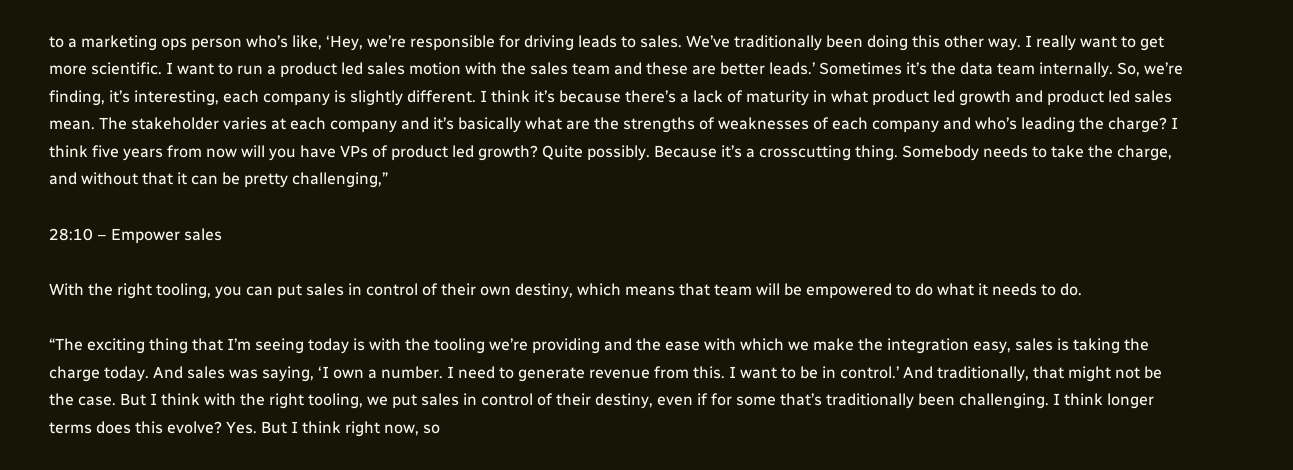to a marketing ops person who’s like, ‘Hey, we’re responsible for driving leads to sales. We’ve traditionally been doing this other way. I really want to get more scientific. I want to run a product led sales motion with the sales team and these are better leads.’ Sometimes it’s the data team internally. So, we’re finding, it’s interesting, each company is slightly different. I think it’s because there’s a lack of maturity in what product led growth and product led sales mean. The stakeholder varies at each company and it’s basically what are the strengths of weaknesses of each company and who’s leading the charge? I think five years from now will you have VPs of product led growth? Quite possibly. Because it’s a crosscutting thing. Somebody needs to take the charge, and without that it can be pretty challenging,”

28:10 – Empower sales

With the right tooling, you can put sales in control of their own destiny, which means that team will be empowered to do what it needs to do.

“The exciting thing that I’m seeing today is with the tooling we’re providing and the ease with which we make the integration easy, sales is taking the charge today. And sales was saying, ‘I own a number. I need to generate revenue from this. I want to be in control.’ And traditionally, that might not be the case. But I think with the right tooling, we put sales in control of their destiny, even if for some that’s traditionally been challenging. I think longer terms does this evolve? Yes. But I think right now, so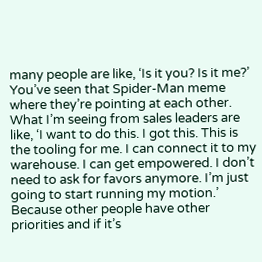many people are like, ‘Is it you? Is it me?’ You’ve seen that Spider-Man meme where they’re pointing at each other. What I’m seeing from sales leaders are like, ‘I want to do this. I got this. This is the tooling for me. I can connect it to my warehouse. I can get empowered. I don’t need to ask for favors anymore. I’m just going to start running my motion.’ Because other people have other priorities and if it’s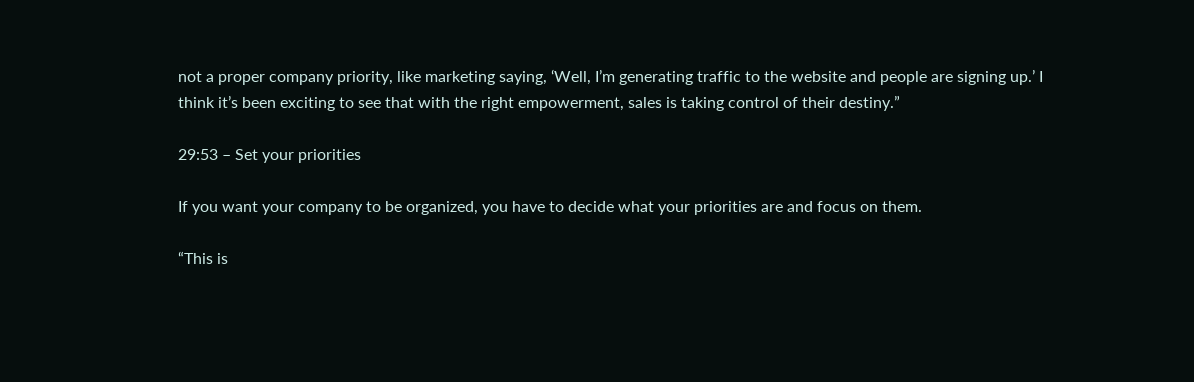not a proper company priority, like marketing saying, ‘Well, I’m generating traffic to the website and people are signing up.’ I think it’s been exciting to see that with the right empowerment, sales is taking control of their destiny.”

29:53 – Set your priorities

If you want your company to be organized, you have to decide what your priorities are and focus on them.

“This is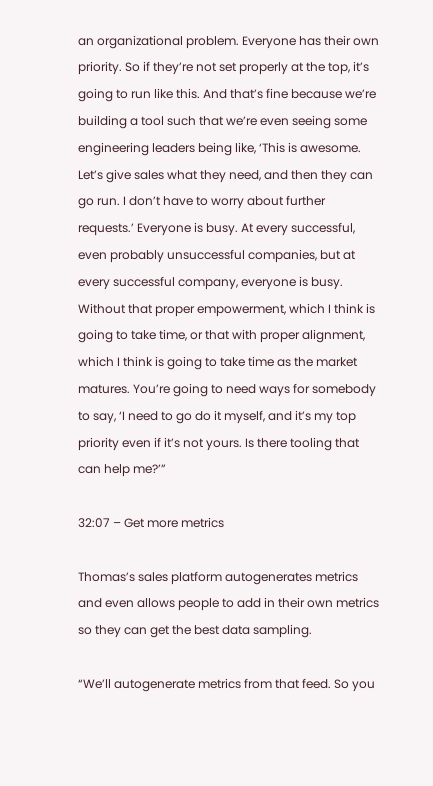an organizational problem. Everyone has their own priority. So if they’re not set properly at the top, it’s going to run like this. And that’s fine because we’re building a tool such that we’re even seeing some engineering leaders being like, ‘This is awesome. Let’s give sales what they need, and then they can go run. I don’t have to worry about further requests.’ Everyone is busy. At every successful, even probably unsuccessful companies, but at every successful company, everyone is busy. Without that proper empowerment, which I think is going to take time, or that with proper alignment, which I think is going to take time as the market matures. You’re going to need ways for somebody to say, ‘I need to go do it myself, and it’s my top priority even if it’s not yours. Is there tooling that can help me?’”

32:07 – Get more metrics

Thomas’s sales platform autogenerates metrics and even allows people to add in their own metrics so they can get the best data sampling.

“We’ll autogenerate metrics from that feed. So you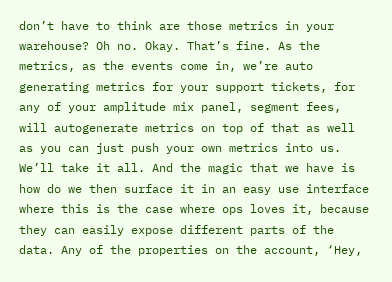don’t have to think are those metrics in your warehouse? Oh no. Okay. That’s fine. As the metrics, as the events come in, we’re auto generating metrics for your support tickets, for any of your amplitude mix panel, segment fees, will autogenerate metrics on top of that as well as you can just push your own metrics into us. We’ll take it all. And the magic that we have is how do we then surface it in an easy use interface where this is the case where ops loves it, because they can easily expose different parts of the data. Any of the properties on the account, ‘Hey,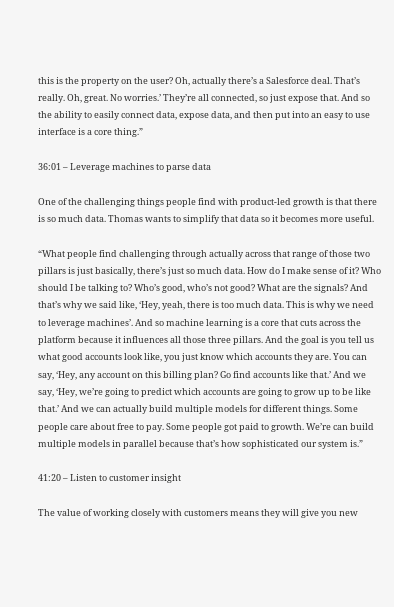this is the property on the user? Oh, actually there’s a Salesforce deal. That’s really. Oh, great. No worries.’ They’re all connected, so just expose that. And so the ability to easily connect data, expose data, and then put into an easy to use interface is a core thing.”

36:01 – Leverage machines to parse data

One of the challenging things people find with product-led growth is that there is so much data. Thomas wants to simplify that data so it becomes more useful.

“What people find challenging through actually across that range of those two pillars is just basically, there’s just so much data. How do I make sense of it? Who should I be talking to? Who’s good, who’s not good? What are the signals? And that’s why we said like, ‘Hey, yeah, there is too much data. This is why we need to leverage machines’. And so machine learning is a core that cuts across the platform because it influences all those three pillars. And the goal is you tell us what good accounts look like, you just know which accounts they are. You can say, ‘Hey, any account on this billing plan? Go find accounts like that.’ And we say, ‘Hey, we’re going to predict which accounts are going to grow up to be like that.’ And we can actually build multiple models for different things. Some people care about free to pay. Some people got paid to growth. We’re can build multiple models in parallel because that’s how sophisticated our system is.”

41:20 – Listen to customer insight

The value of working closely with customers means they will give you new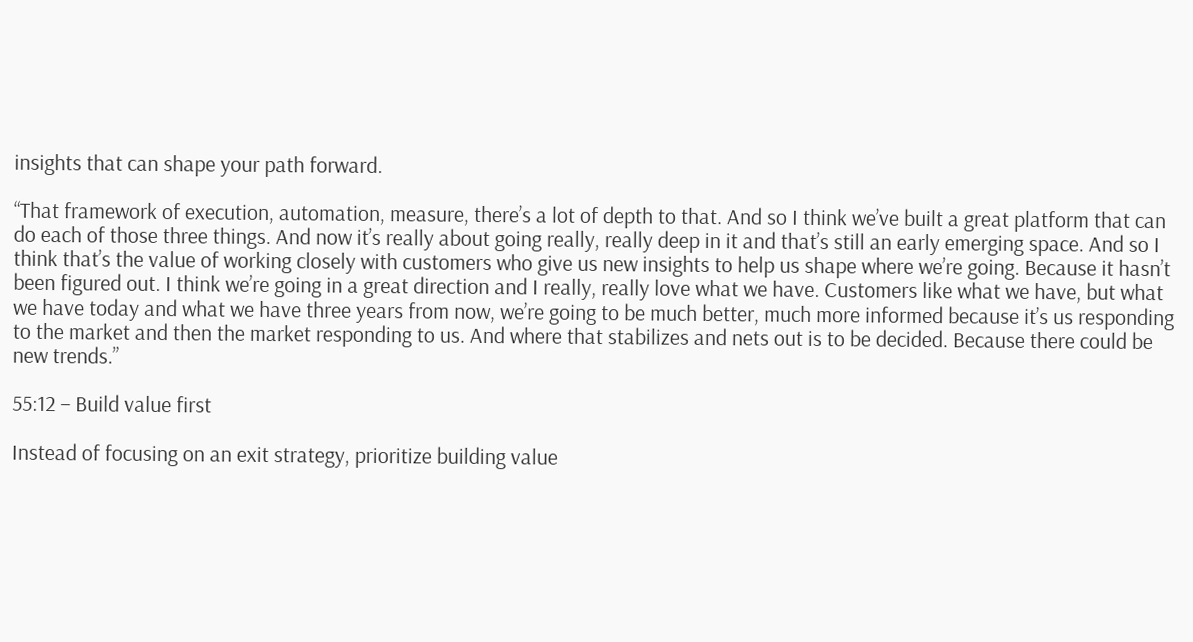insights that can shape your path forward.

“That framework of execution, automation, measure, there’s a lot of depth to that. And so I think we’ve built a great platform that can do each of those three things. And now it’s really about going really, really deep in it and that’s still an early emerging space. And so I think that’s the value of working closely with customers who give us new insights to help us shape where we’re going. Because it hasn’t been figured out. I think we’re going in a great direction and I really, really love what we have. Customers like what we have, but what we have today and what we have three years from now, we’re going to be much better, much more informed because it’s us responding to the market and then the market responding to us. And where that stabilizes and nets out is to be decided. Because there could be new trends.”

55:12 – Build value first

Instead of focusing on an exit strategy, prioritize building value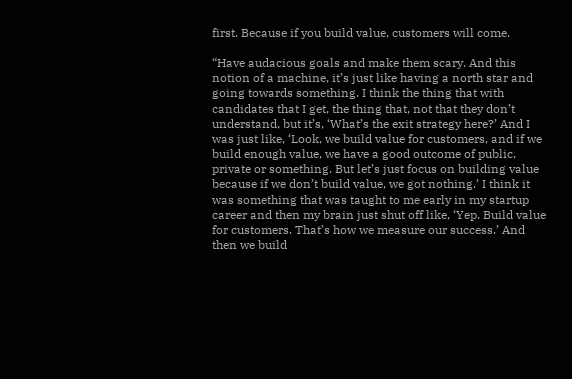first. Because if you build value, customers will come.

“Have audacious goals and make them scary. And this notion of a machine, it’s just like having a north star and going towards something. I think the thing that with candidates that I get, the thing that, not that they don’t understand, but it’s, ‘What’s the exit strategy here?’ And I was just like, ‘Look, we build value for customers, and if we build enough value, we have a good outcome of public, private or something. But let’s just focus on building value because if we don’t build value, we got nothing.’ I think it was something that was taught to me early in my startup career and then my brain just shut off like, ‘Yep. Build value for customers. That’s how we measure our success.’ And then we build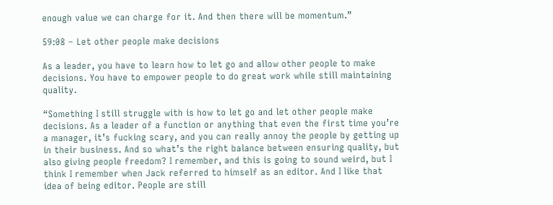enough value we can charge for it. And then there will be momentum.”

59:08 – Let other people make decisions

As a leader, you have to learn how to let go and allow other people to make decisions. You have to empower people to do great work while still maintaining quality.

“Something I still struggle with is how to let go and let other people make decisions. As a leader of a function or anything that even the first time you’re a manager, it’s fucking scary, and you can really annoy the people by getting up in their business. And so what’s the right balance between ensuring quality, but also giving people freedom? I remember, and this is going to sound weird, but I think I remember when Jack referred to himself as an editor. And I like that idea of being editor. People are still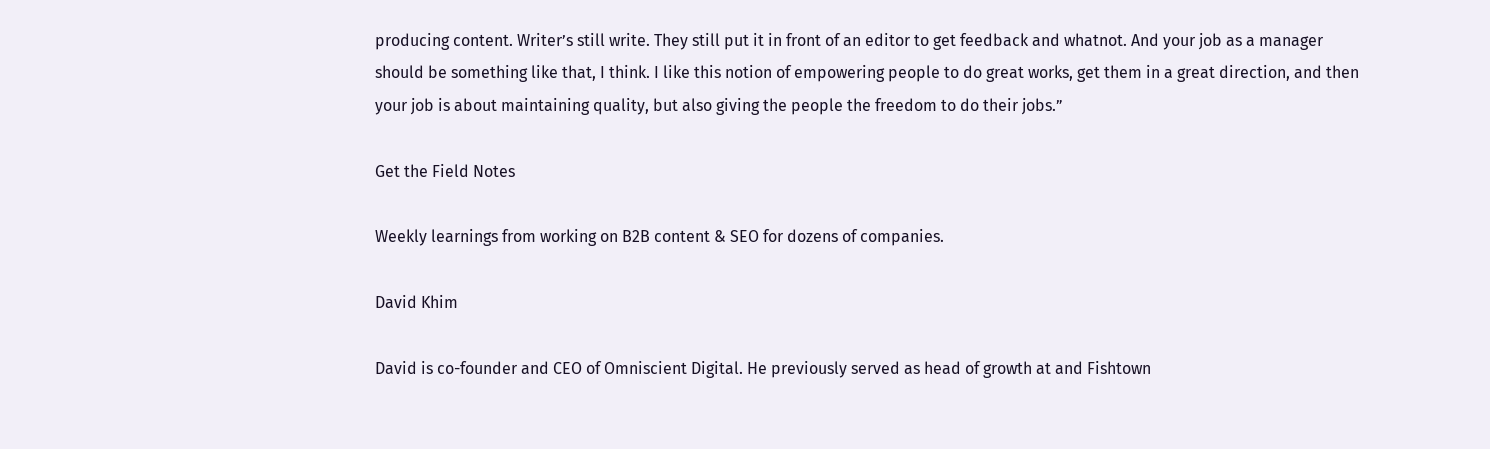producing content. Writer’s still write. They still put it in front of an editor to get feedback and whatnot. And your job as a manager should be something like that, I think. I like this notion of empowering people to do great works, get them in a great direction, and then your job is about maintaining quality, but also giving the people the freedom to do their jobs.”

Get the Field Notes

Weekly learnings from working on B2B content & SEO for dozens of companies.

David Khim

David is co-founder and CEO of Omniscient Digital. He previously served as head of growth at and Fishtown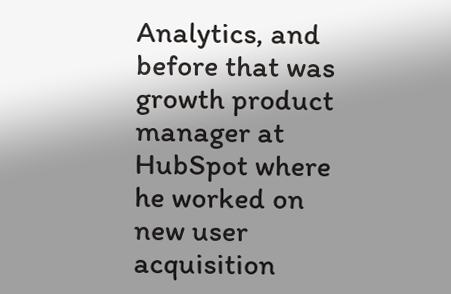Analytics, and before that was growth product manager at HubSpot where he worked on new user acquisition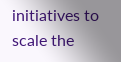initiatives to scale the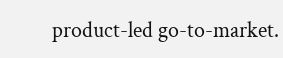product-led go-to-market.